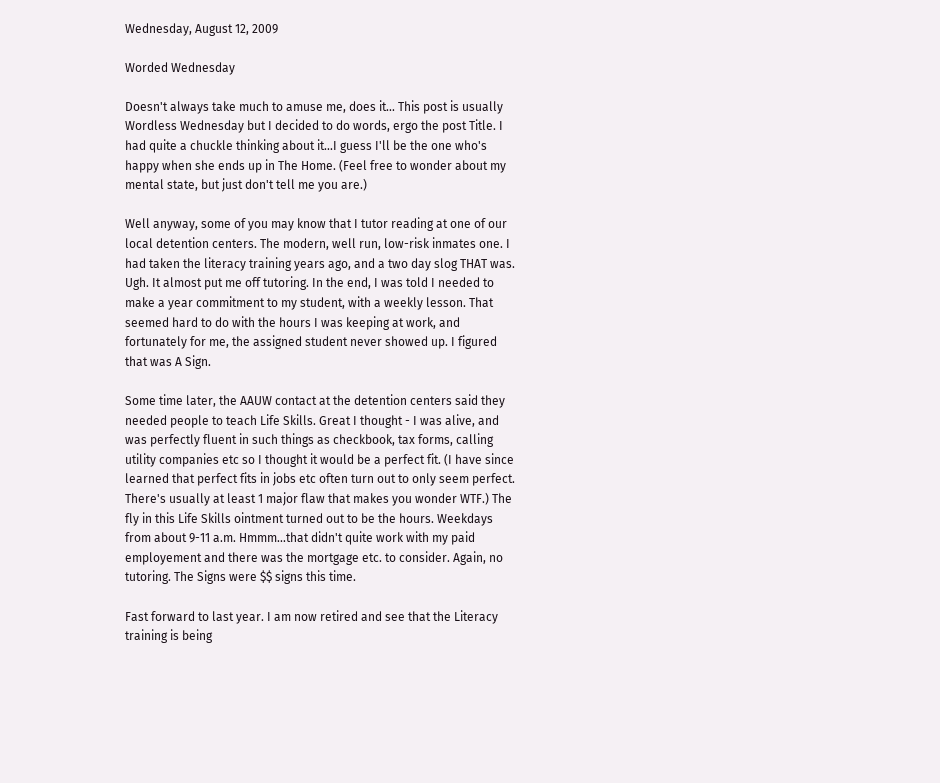Wednesday, August 12, 2009

Worded Wednesday

Doesn't always take much to amuse me, does it... This post is usually Wordless Wednesday but I decided to do words, ergo the post Title. I had quite a chuckle thinking about it...I guess I'll be the one who's happy when she ends up in The Home. (Feel free to wonder about my mental state, but just don't tell me you are.)

Well anyway, some of you may know that I tutor reading at one of our local detention centers. The modern, well run, low-risk inmates one. I had taken the literacy training years ago, and a two day slog THAT was. Ugh. It almost put me off tutoring. In the end, I was told I needed to make a year commitment to my student, with a weekly lesson. That seemed hard to do with the hours I was keeping at work, and fortunately for me, the assigned student never showed up. I figured that was A Sign.

Some time later, the AAUW contact at the detention centers said they needed people to teach Life Skills. Great I thought - I was alive, and was perfectly fluent in such things as checkbook, tax forms, calling utility companies etc so I thought it would be a perfect fit. (I have since learned that perfect fits in jobs etc often turn out to only seem perfect. There's usually at least 1 major flaw that makes you wonder WTF.) The fly in this Life Skills ointment turned out to be the hours. Weekdays from about 9-11 a.m. Hmmm...that didn't quite work with my paid employement and there was the mortgage etc. to consider. Again, no tutoring. The Signs were $$ signs this time.

Fast forward to last year. I am now retired and see that the Literacy training is being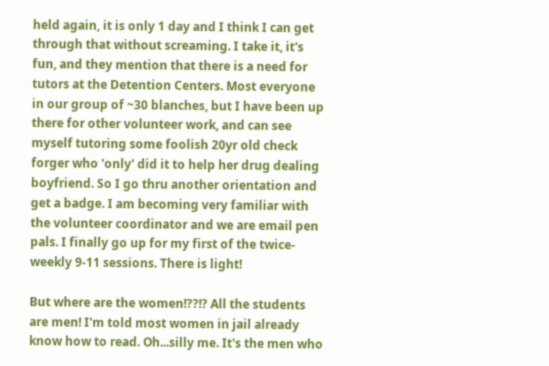held again, it is only 1 day and I think I can get through that without screaming. I take it, it's fun, and they mention that there is a need for tutors at the Detention Centers. Most everyone in our group of ~30 blanches, but I have been up there for other volunteer work, and can see myself tutoring some foolish 20yr old check forger who 'only' did it to help her drug dealing boyfriend. So I go thru another orientation and get a badge. I am becoming very familiar with the volunteer coordinator and we are email pen pals. I finally go up for my first of the twice-weekly 9-11 sessions. There is light!

But where are the women!??!? All the students are men! I'm told most women in jail already know how to read. Oh...silly me. It's the men who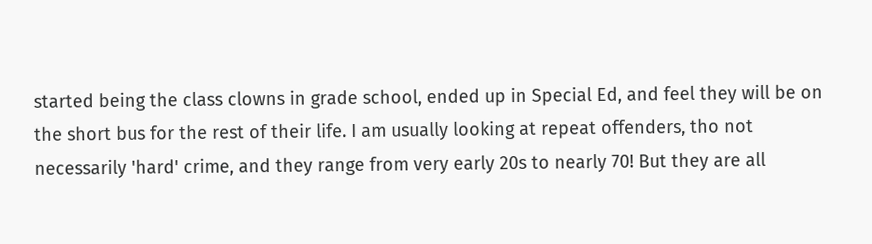started being the class clowns in grade school, ended up in Special Ed, and feel they will be on the short bus for the rest of their life. I am usually looking at repeat offenders, tho not necessarily 'hard' crime, and they range from very early 20s to nearly 70! But they are all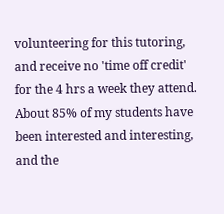volunteering for this tutoring, and receive no 'time off credit' for the 4 hrs a week they attend. About 85% of my students have been interested and interesting, and the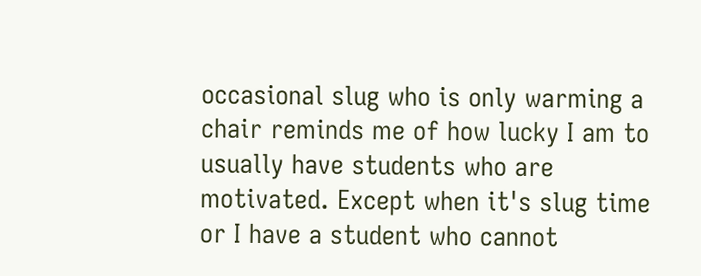occasional slug who is only warming a chair reminds me of how lucky I am to usually have students who are motivated. Except when it's slug time or I have a student who cannot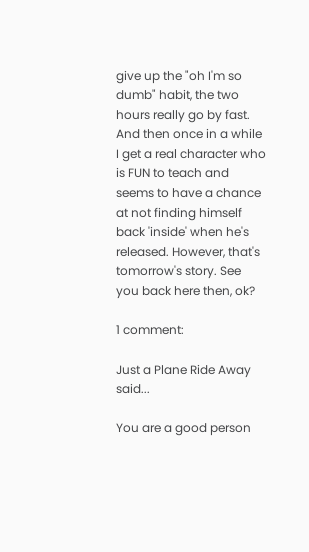give up the "oh I'm so dumb" habit, the two hours really go by fast. And then once in a while I get a real character who is FUN to teach and seems to have a chance at not finding himself back 'inside' when he's released. However, that's tomorrow's story. See you back here then, ok?

1 comment:

Just a Plane Ride Away said...

You are a good person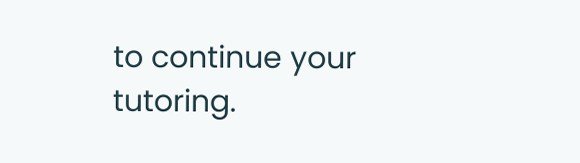to continue your tutoring.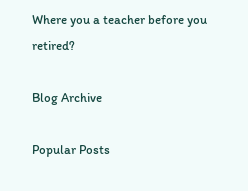Where you a teacher before you retired?

Blog Archive

Popular Posts